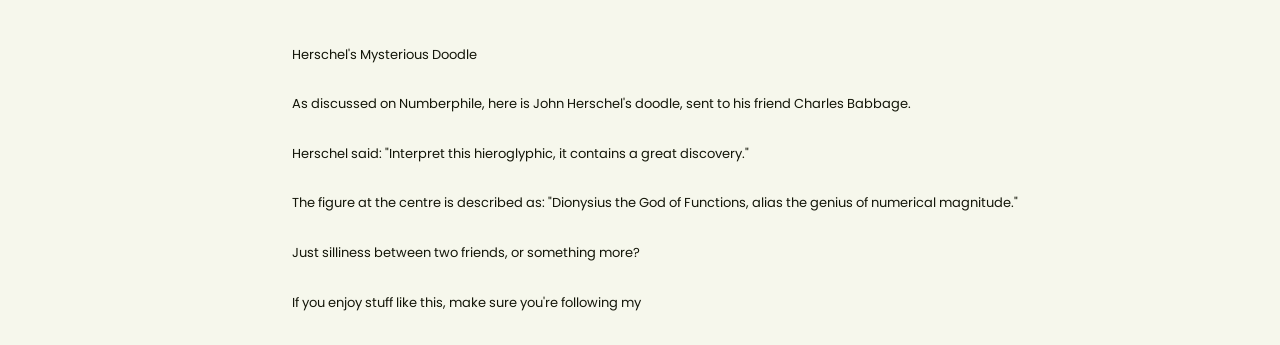Herschel's Mysterious Doodle

As discussed on Numberphile, here is John Herschel's doodle, sent to his friend Charles Babbage.

Herschel said: "Interpret this hieroglyphic, it contains a great discovery."

The figure at the centre is described as: "Dionysius the God of Functions, alias the genius of numerical magnitude."

Just silliness between two friends, or something more?

If you enjoy stuff like this, make sure you're following my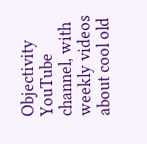Objectivity YouTube channel, with weekly videos about cool old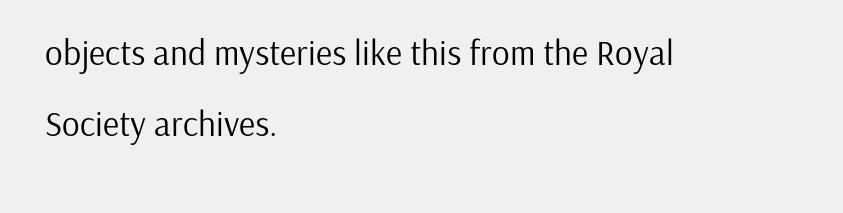objects and mysteries like this from the Royal Society archives.